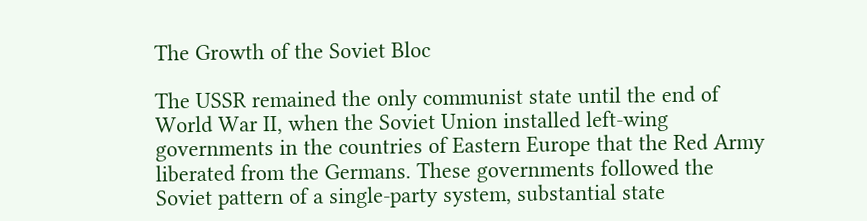The Growth of the Soviet Bloc

The USSR remained the only communist state until the end of World War II, when the Soviet Union installed left-wing governments in the countries of Eastern Europe that the Red Army liberated from the Germans. These governments followed the Soviet pattern of a single-party system, substantial state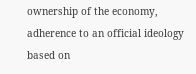ownership of the economy, adherence to an official ideology based on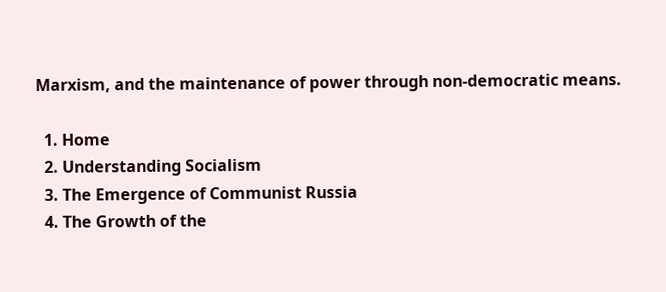Marxism, and the maintenance of power through non-democratic means.

  1. Home
  2. Understanding Socialism
  3. The Emergence of Communist Russia
  4. The Growth of the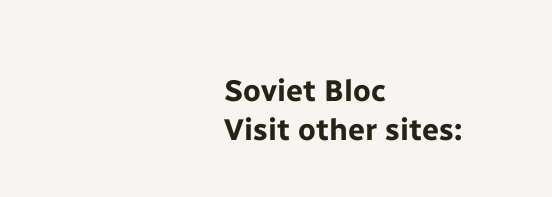Soviet Bloc
Visit other sites: